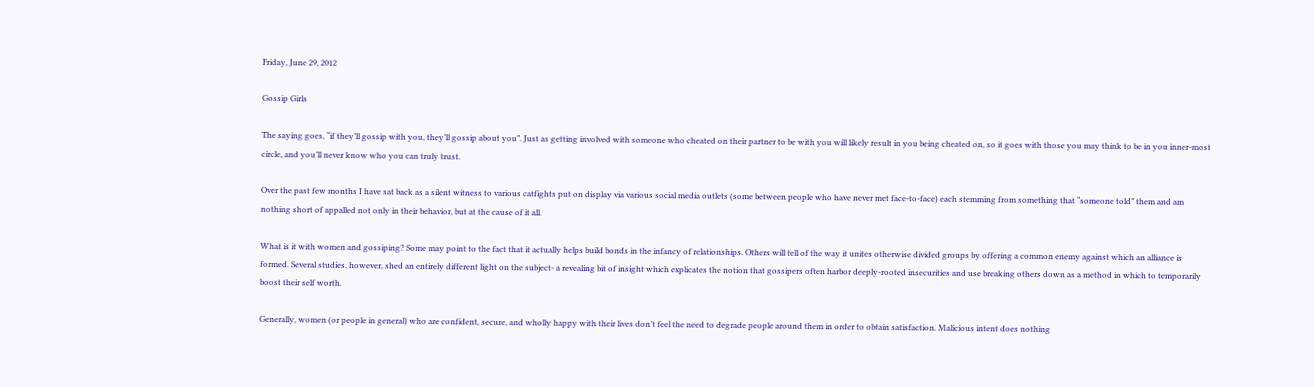Friday, June 29, 2012

Gossip Girls

The saying goes, “if they’ll gossip with you, they’ll gossip about you”. Just as getting involved with someone who cheated on their partner to be with you will likely result in you being cheated on, so it goes with those you may think to be in you inner-most circle, and you’ll never know who you can truly trust.

Over the past few months I have sat back as a silent witness to various catfights put on display via various social media outlets (some between people who have never met face-to-face) each stemming from something that “someone told” them and am nothing short of appalled not only in their behavior, but at the cause of it all.

What is it with women and gossiping? Some may point to the fact that it actually helps build bonds in the infancy of relationships. Others will tell of the way it unites otherwise divided groups by offering a common enemy against which an alliance is formed. Several studies, however, shed an entirely different light on the subject- a revealing bit of insight which explicates the notion that gossipers often harbor deeply-rooted insecurities and use breaking others down as a method in which to temporarily boost their self worth.

Generally, women (or people in general) who are confident, secure, and wholly happy with their lives don’t feel the need to degrade people around them in order to obtain satisfaction. Malicious intent does nothing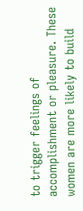to trigger feelings of accomplishment or pleasure. These women are more likely to build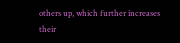others up, which further increases their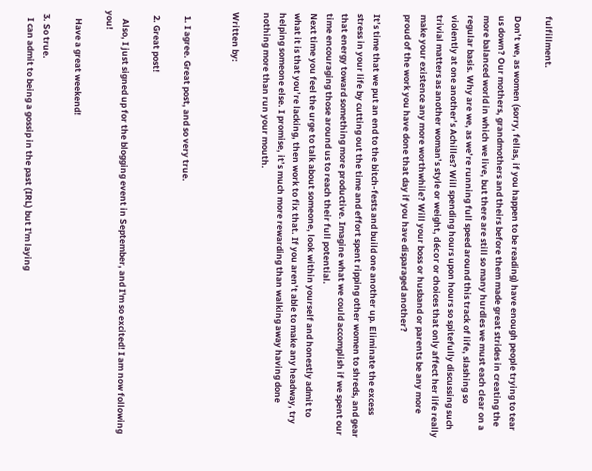fulfillment.

Don’t we, as women (sorry, fellas, if you happen to be reading) have enough people trying to tear us down? Our mothers, grandmothers and theirs before them made great strides in creating the more balanced world in which we live, but there are still so many hurdles we must each clear on a regular basis. Why are we, as we’re running full speed around this track of life, slashing so violently at one another’s Achilles? Will spending hours upon hours so spitefully discussing such trivial matters as another woman’s style or weight, décor or choices that only affect her life really make your existence any more worthwhile? Will your boss or husband or parents be any more proud of the work you have done that day if you have disparaged another?

It’s time that we put an end to the bitch-fests and build one another up. Eliminate the excess stress in your life by cutting out the time and effort spent ripping other women to shreds, and gear that energy toward something more productive. Imagine what we could accomplish if we spent our time encouraging those around us to reach their full potential.
Next time you feel the urge to talk about someone, look within yourself and honestly admit to what it is that you’re lacking, then work to fix that. If you aren’t able to make any headway, try helping someone else. I promise, it’s much more rewarding than walking away having done nothing more than run your mouth.

Written by:


  1. I agree. Great post, and so very true.

  2. Great post!

    Also, I just signed up for the blogging event in September, and I'm so excited! I am now following you!

    Have a great weekend!

  3. So true.
    I can admit to being a gossip in the past (IRL) but I'm laying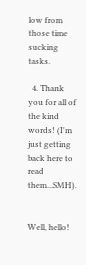low from those time sucking tasks.

  4. Thank you for all of the kind words! (I'm just getting back here to read them...SMH).


Well, hello!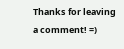Thanks for leaving a comment! =)